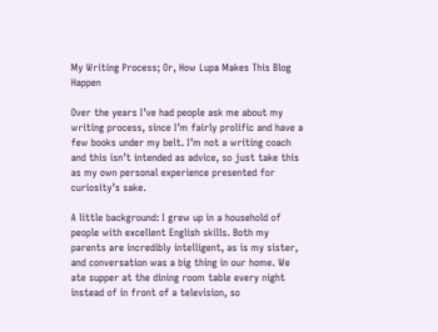My Writing Process; Or, How Lupa Makes This Blog Happen

Over the years I’ve had people ask me about my writing process, since I’m fairly prolific and have a few books under my belt. I’m not a writing coach and this isn’t intended as advice, so just take this as my own personal experience presented for curiosity’s sake.

A little background: I grew up in a household of people with excellent English skills. Both my parents are incredibly intelligent, as is my sister, and conversation was a big thing in our home. We ate supper at the dining room table every night instead of in front of a television, so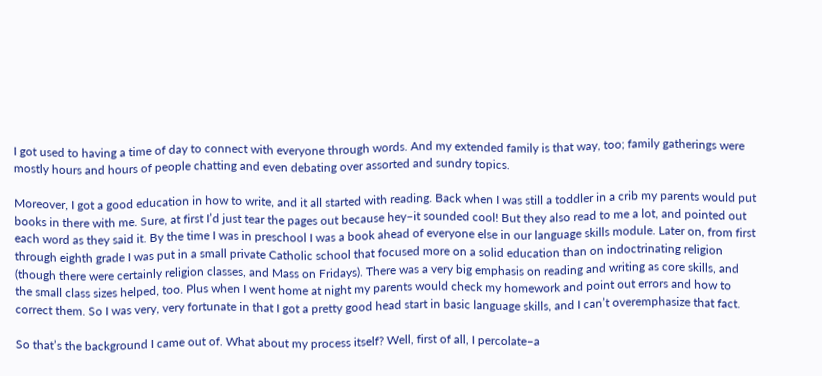I got used to having a time of day to connect with everyone through words. And my extended family is that way, too; family gatherings were mostly hours and hours of people chatting and even debating over assorted and sundry topics.

Moreover, I got a good education in how to write, and it all started with reading. Back when I was still a toddler in a crib my parents would put books in there with me. Sure, at first I’d just tear the pages out because hey–it sounded cool! But they also read to me a lot, and pointed out each word as they said it. By the time I was in preschool I was a book ahead of everyone else in our language skills module. Later on, from first through eighth grade I was put in a small private Catholic school that focused more on a solid education than on indoctrinating religion (though there were certainly religion classes, and Mass on Fridays). There was a very big emphasis on reading and writing as core skills, and the small class sizes helped, too. Plus when I went home at night my parents would check my homework and point out errors and how to correct them. So I was very, very fortunate in that I got a pretty good head start in basic language skills, and I can’t overemphasize that fact.

So that’s the background I came out of. What about my process itself? Well, first of all, I percolate–a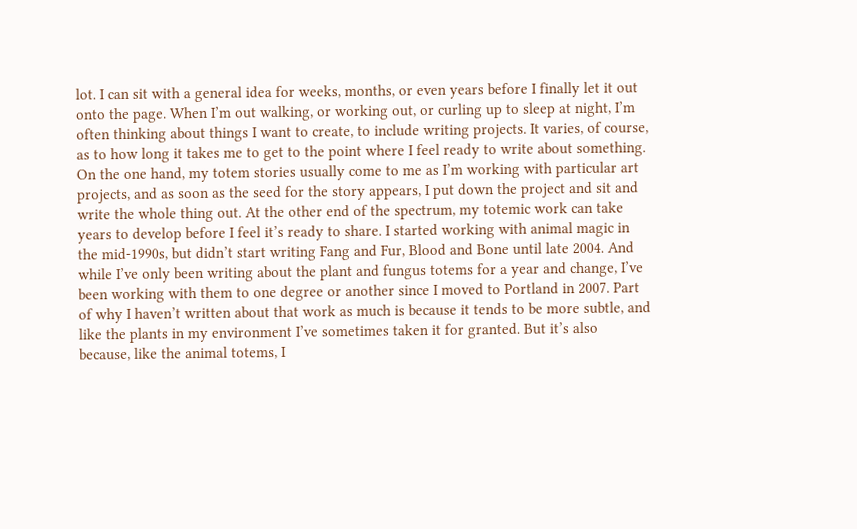lot. I can sit with a general idea for weeks, months, or even years before I finally let it out onto the page. When I’m out walking, or working out, or curling up to sleep at night, I’m often thinking about things I want to create, to include writing projects. It varies, of course, as to how long it takes me to get to the point where I feel ready to write about something. On the one hand, my totem stories usually come to me as I’m working with particular art projects, and as soon as the seed for the story appears, I put down the project and sit and write the whole thing out. At the other end of the spectrum, my totemic work can take years to develop before I feel it’s ready to share. I started working with animal magic in the mid-1990s, but didn’t start writing Fang and Fur, Blood and Bone until late 2004. And while I’ve only been writing about the plant and fungus totems for a year and change, I’ve been working with them to one degree or another since I moved to Portland in 2007. Part of why I haven’t written about that work as much is because it tends to be more subtle, and like the plants in my environment I’ve sometimes taken it for granted. But it’s also because, like the animal totems, I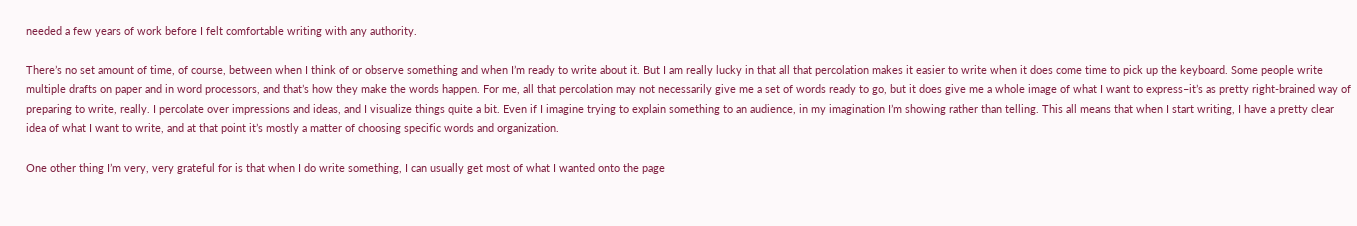needed a few years of work before I felt comfortable writing with any authority.

There’s no set amount of time, of course, between when I think of or observe something and when I’m ready to write about it. But I am really lucky in that all that percolation makes it easier to write when it does come time to pick up the keyboard. Some people write multiple drafts on paper and in word processors, and that’s how they make the words happen. For me, all that percolation may not necessarily give me a set of words ready to go, but it does give me a whole image of what I want to express–it’s as pretty right-brained way of preparing to write, really. I percolate over impressions and ideas, and I visualize things quite a bit. Even if I imagine trying to explain something to an audience, in my imagination I’m showing rather than telling. This all means that when I start writing, I have a pretty clear idea of what I want to write, and at that point it’s mostly a matter of choosing specific words and organization.

One other thing I’m very, very grateful for is that when I do write something, I can usually get most of what I wanted onto the page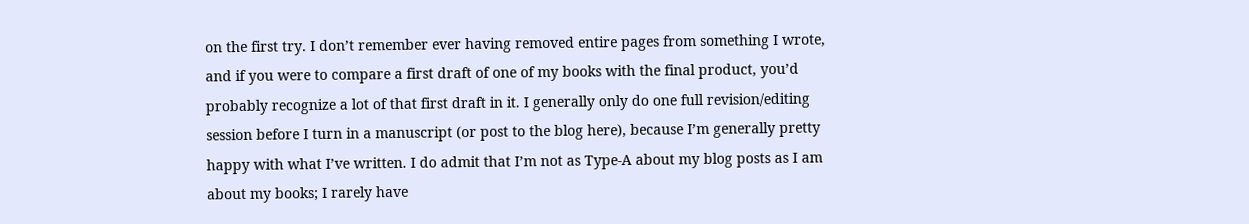on the first try. I don’t remember ever having removed entire pages from something I wrote, and if you were to compare a first draft of one of my books with the final product, you’d probably recognize a lot of that first draft in it. I generally only do one full revision/editing session before I turn in a manuscript (or post to the blog here), because I’m generally pretty happy with what I’ve written. I do admit that I’m not as Type-A about my blog posts as I am about my books; I rarely have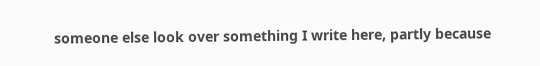someone else look over something I write here, partly because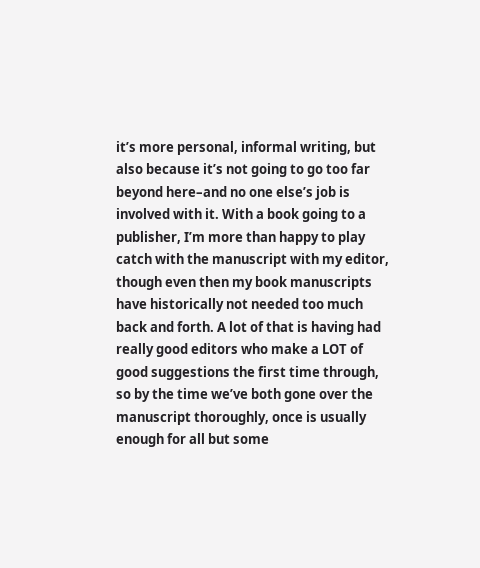it’s more personal, informal writing, but also because it’s not going to go too far beyond here–and no one else’s job is involved with it. With a book going to a publisher, I’m more than happy to play catch with the manuscript with my editor, though even then my book manuscripts have historically not needed too much back and forth. A lot of that is having had really good editors who make a LOT of good suggestions the first time through, so by the time we’ve both gone over the manuscript thoroughly, once is usually enough for all but some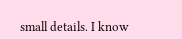small details. I know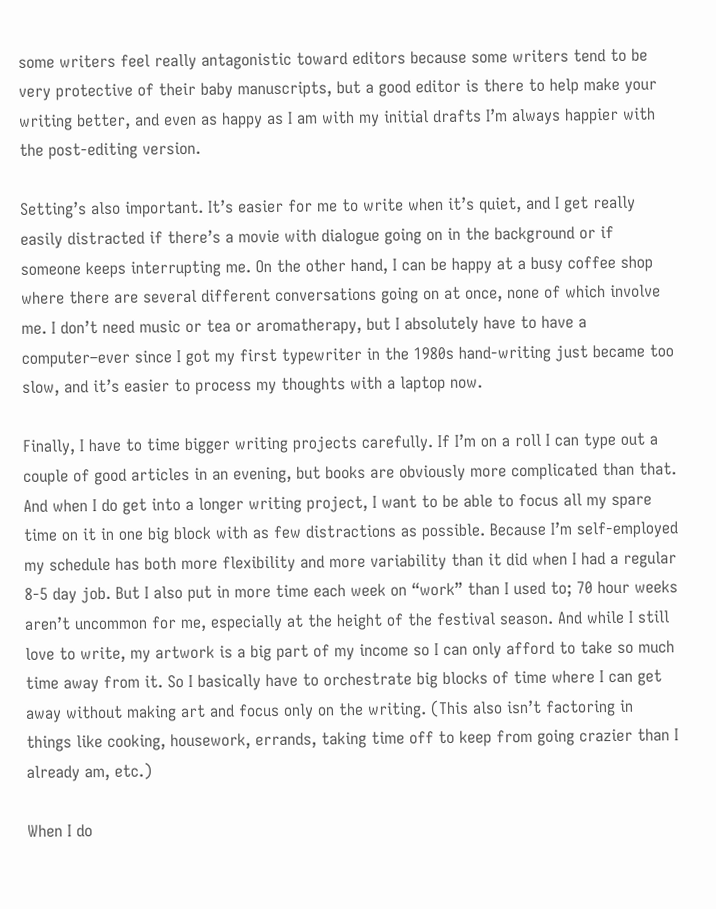some writers feel really antagonistic toward editors because some writers tend to be very protective of their baby manuscripts, but a good editor is there to help make your writing better, and even as happy as I am with my initial drafts I’m always happier with the post-editing version.

Setting’s also important. It’s easier for me to write when it’s quiet, and I get really easily distracted if there’s a movie with dialogue going on in the background or if someone keeps interrupting me. On the other hand, I can be happy at a busy coffee shop where there are several different conversations going on at once, none of which involve me. I don’t need music or tea or aromatherapy, but I absolutely have to have a computer–ever since I got my first typewriter in the 1980s hand-writing just became too slow, and it’s easier to process my thoughts with a laptop now.

Finally, I have to time bigger writing projects carefully. If I’m on a roll I can type out a couple of good articles in an evening, but books are obviously more complicated than that. And when I do get into a longer writing project, I want to be able to focus all my spare time on it in one big block with as few distractions as possible. Because I’m self-employed my schedule has both more flexibility and more variability than it did when I had a regular 8-5 day job. But I also put in more time each week on “work” than I used to; 70 hour weeks aren’t uncommon for me, especially at the height of the festival season. And while I still love to write, my artwork is a big part of my income so I can only afford to take so much time away from it. So I basically have to orchestrate big blocks of time where I can get away without making art and focus only on the writing. (This also isn’t factoring in things like cooking, housework, errands, taking time off to keep from going crazier than I already am, etc.)

When I do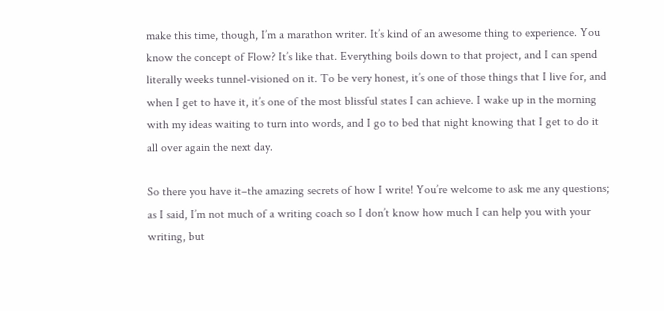make this time, though, I’m a marathon writer. It’s kind of an awesome thing to experience. You know the concept of Flow? It’s like that. Everything boils down to that project, and I can spend literally weeks tunnel-visioned on it. To be very honest, it’s one of those things that I live for, and when I get to have it, it’s one of the most blissful states I can achieve. I wake up in the morning with my ideas waiting to turn into words, and I go to bed that night knowing that I get to do it all over again the next day.

So there you have it–the amazing secrets of how I write! You’re welcome to ask me any questions; as I said, I’m not much of a writing coach so I don’t know how much I can help you with your writing, but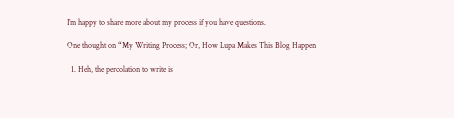I’m happy to share more about my process if you have questions.

One thought on “My Writing Process; Or, How Lupa Makes This Blog Happen

  1. Heh, the percolation to write is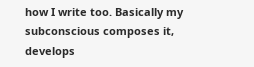how I write too. Basically my subconscious composes it, develops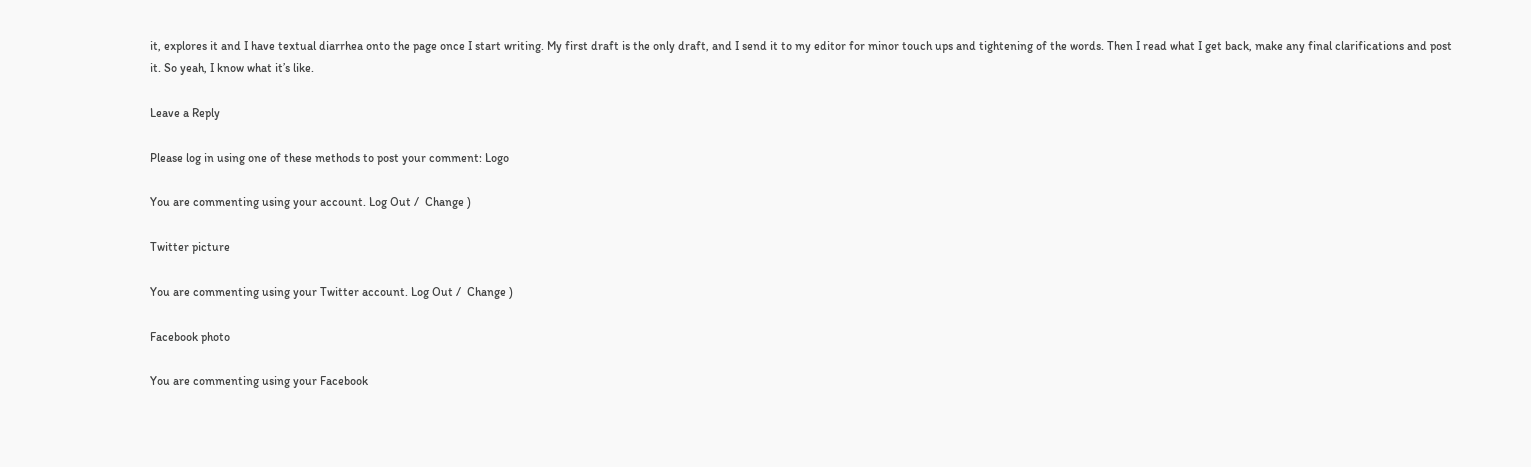it, explores it and I have textual diarrhea onto the page once I start writing. My first draft is the only draft, and I send it to my editor for minor touch ups and tightening of the words. Then I read what I get back, make any final clarifications and post it. So yeah, I know what it’s like.

Leave a Reply

Please log in using one of these methods to post your comment: Logo

You are commenting using your account. Log Out /  Change )

Twitter picture

You are commenting using your Twitter account. Log Out /  Change )

Facebook photo

You are commenting using your Facebook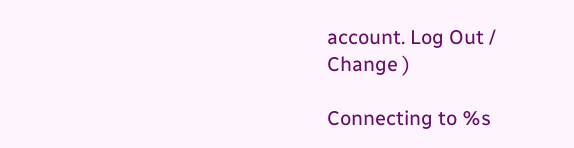account. Log Out /  Change )

Connecting to %s